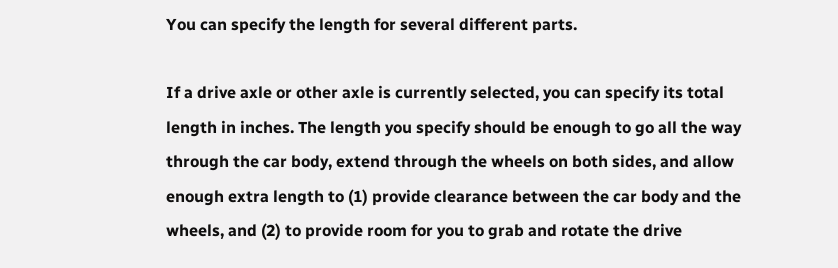You can specify the length for several different parts.

If a drive axle or other axle is currently selected, you can specify its total length in inches. The length you specify should be enough to go all the way through the car body, extend through the wheels on both sides, and allow enough extra length to (1) provide clearance between the car body and the wheels, and (2) to provide room for you to grab and rotate the drive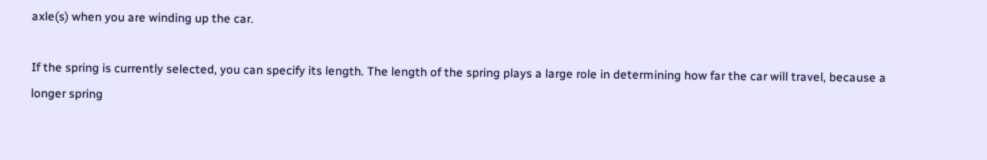axle(s) when you are winding up the car.

If the spring is currently selected, you can specify its length. The length of the spring plays a large role in determining how far the car will travel, because a longer spring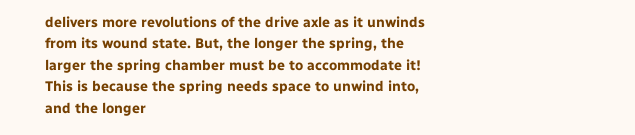delivers more revolutions of the drive axle as it unwinds from its wound state. But, the longer the spring, the larger the spring chamber must be to accommodate it! This is because the spring needs space to unwind into, and the longer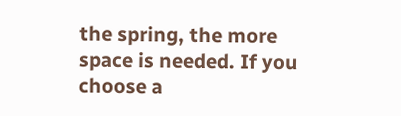the spring, the more space is needed. If you choose a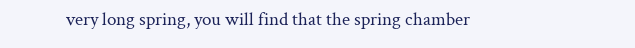very long spring, you will find that the spring chamber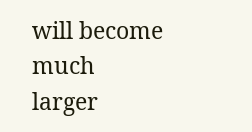will become much larger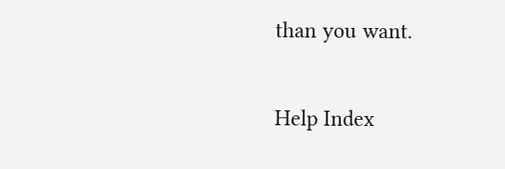than you want.

Help Index